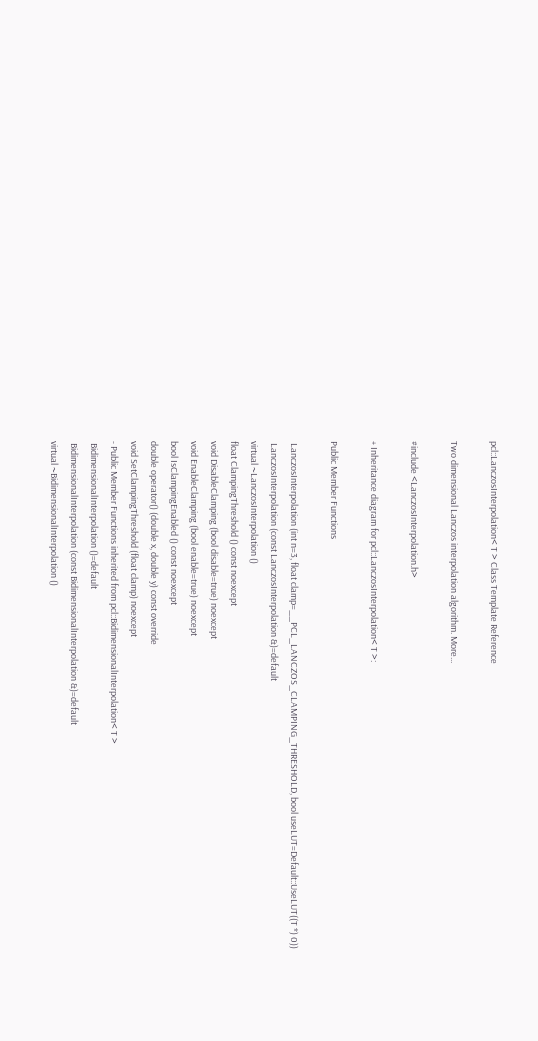pcl::LanczosInterpolation< T > Class Template Reference

Two dimensional Lanczos interpolation algorithm. More...

#include <LanczosInterpolation.h>

+ Inheritance diagram for pcl::LanczosInterpolation< T >:

Public Member Functions

 LanczosInterpolation (int n=3, float clamp=__PCL_LANCZOS_CLAMPING_THRESHOLD, bool useLUT=Default::UseLUT((T *) 0))
 LanczosInterpolation (const LanczosInterpolation &)=default
virtual ~LanczosInterpolation ()
float ClampingThreshold () const noexcept
void DisableClamping (bool disable=true) noexcept
void EnableClamping (bool enable=true) noexcept
bool IsClampingEnabled () const noexcept
double operator() (double x, double y) const override
void SetClampingThreshold (float clamp) noexcept
- Public Member Functions inherited from pcl::BidimensionalInterpolation< T >
 BidimensionalInterpolation ()=default
 BidimensionalInterpolation (const BidimensionalInterpolation &)=default
virtual ~BidimensionalInterpolation ()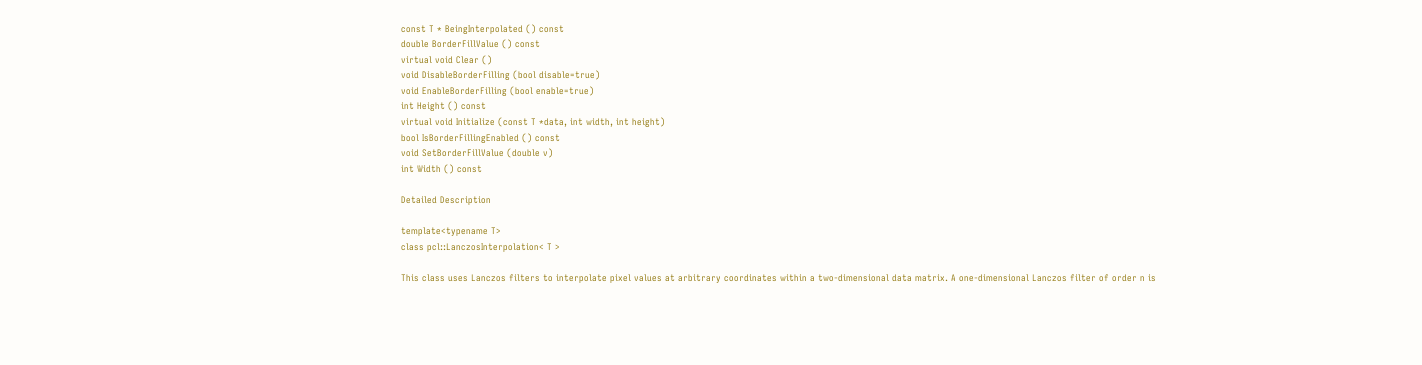const T * BeingInterpolated () const
double BorderFillValue () const
virtual void Clear ()
void DisableBorderFilling (bool disable=true)
void EnableBorderFilling (bool enable=true)
int Height () const
virtual void Initialize (const T *data, int width, int height)
bool IsBorderFillingEnabled () const
void SetBorderFillValue (double v)
int Width () const

Detailed Description

template<typename T>
class pcl::LanczosInterpolation< T >

This class uses Lanczos filters to interpolate pixel values at arbitrary coordinates within a two-dimensional data matrix. A one-dimensional Lanczos filter of order n is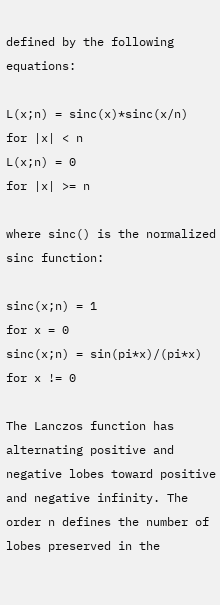defined by the following equations:

L(x;n) = sinc(x)*sinc(x/n)    for |x| < n
L(x;n) = 0                    for |x| >= n

where sinc() is the normalized sinc function:

sinc(x;n) = 1                 for x = 0
sinc(x;n) = sin(pi*x)/(pi*x)  for x != 0

The Lanczos function has alternating positive and negative lobes toward positive and negative infinity. The order n defines the number of lobes preserved in the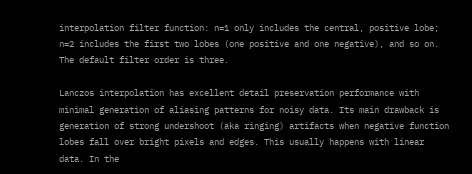interpolation filter function: n=1 only includes the central, positive lobe; n=2 includes the first two lobes (one positive and one negative), and so on. The default filter order is three.

Lanczos interpolation has excellent detail preservation performance with minimal generation of aliasing patterns for noisy data. Its main drawback is generation of strong undershoot (aka ringing) artifacts when negative function lobes fall over bright pixels and edges. This usually happens with linear data. In the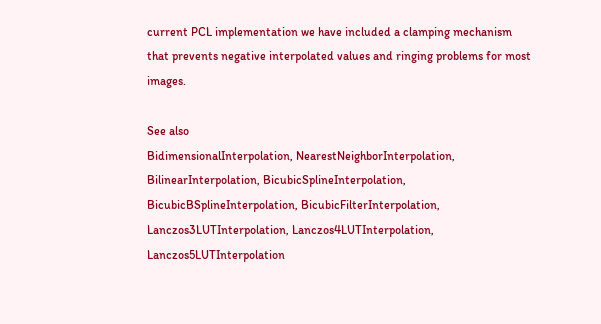current PCL implementation we have included a clamping mechanism that prevents negative interpolated values and ringing problems for most images.

See also
BidimensionalInterpolation, NearestNeighborInterpolation, BilinearInterpolation, BicubicSplineInterpolation, BicubicBSplineInterpolation, BicubicFilterInterpolation, Lanczos3LUTInterpolation, Lanczos4LUTInterpolation, Lanczos5LUTInterpolation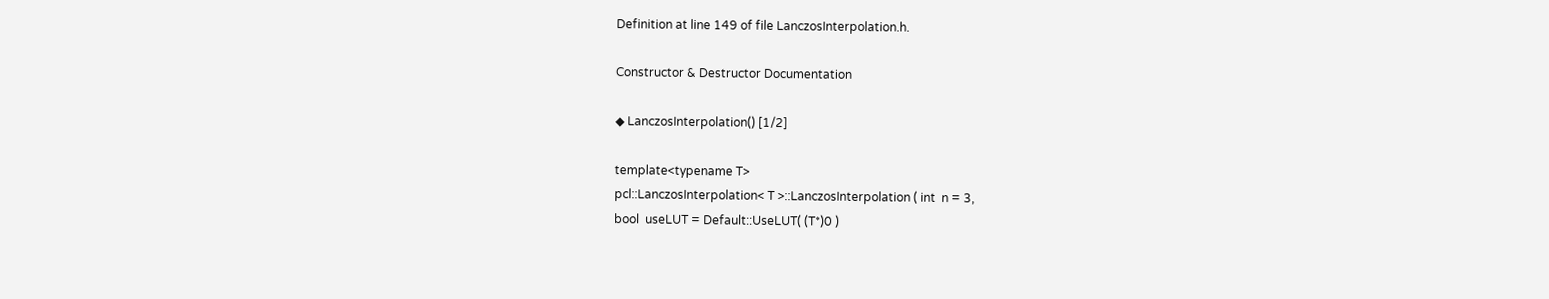Definition at line 149 of file LanczosInterpolation.h.

Constructor & Destructor Documentation

◆ LanczosInterpolation() [1/2]

template<typename T>
pcl::LanczosInterpolation< T >::LanczosInterpolation ( int  n = 3,
bool  useLUT = Default::UseLUT( (T*)0 )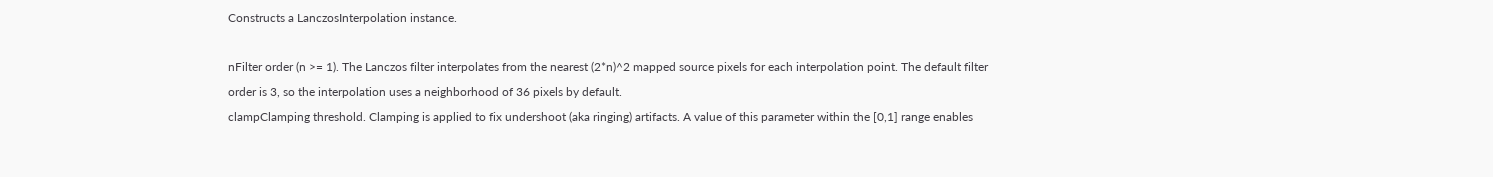Constructs a LanczosInterpolation instance.

nFilter order (n >= 1). The Lanczos filter interpolates from the nearest (2*n)^2 mapped source pixels for each interpolation point. The default filter order is 3, so the interpolation uses a neighborhood of 36 pixels by default.
clampClamping threshold. Clamping is applied to fix undershoot (aka ringing) artifacts. A value of this parameter within the [0,1] range enables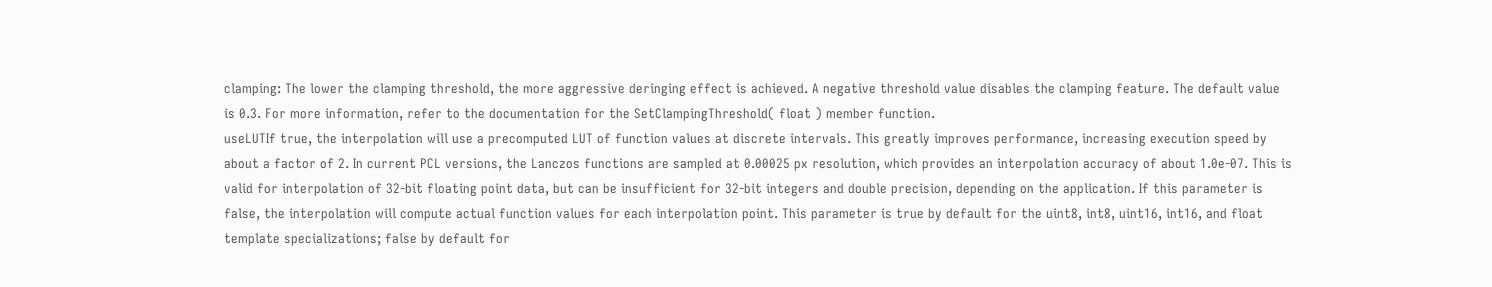clamping: The lower the clamping threshold, the more aggressive deringing effect is achieved. A negative threshold value disables the clamping feature. The default value is 0.3. For more information, refer to the documentation for the SetClampingThreshold( float ) member function.
useLUTIf true, the interpolation will use a precomputed LUT of function values at discrete intervals. This greatly improves performance, increasing execution speed by about a factor of 2. In current PCL versions, the Lanczos functions are sampled at 0.00025 px resolution, which provides an interpolation accuracy of about 1.0e-07. This is valid for interpolation of 32-bit floating point data, but can be insufficient for 32-bit integers and double precision, depending on the application. If this parameter is false, the interpolation will compute actual function values for each interpolation point. This parameter is true by default for the uint8, int8, uint16, int16, and float template specializations; false by default for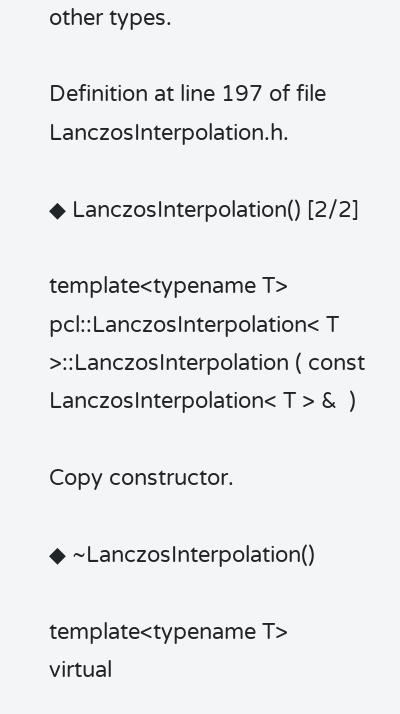other types.

Definition at line 197 of file LanczosInterpolation.h.

◆ LanczosInterpolation() [2/2]

template<typename T>
pcl::LanczosInterpolation< T >::LanczosInterpolation ( const LanczosInterpolation< T > &  )

Copy constructor.

◆ ~LanczosInterpolation()

template<typename T>
virtual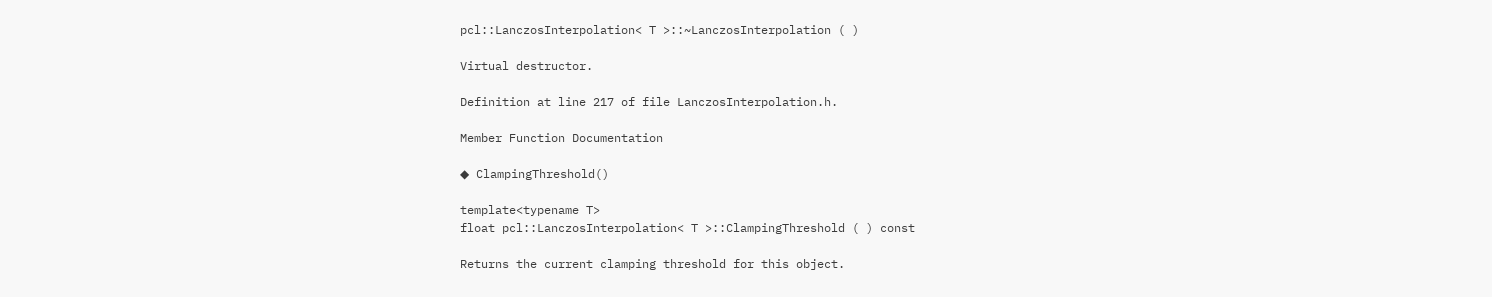pcl::LanczosInterpolation< T >::~LanczosInterpolation ( )

Virtual destructor.

Definition at line 217 of file LanczosInterpolation.h.

Member Function Documentation

◆ ClampingThreshold()

template<typename T>
float pcl::LanczosInterpolation< T >::ClampingThreshold ( ) const

Returns the current clamping threshold for this object.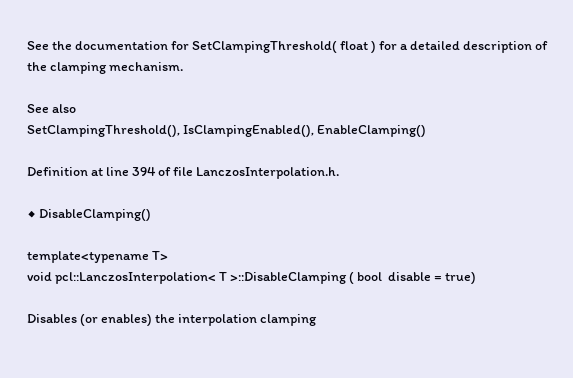See the documentation for SetClampingThreshold( float ) for a detailed description of the clamping mechanism.

See also
SetClampingThreshold(), IsClampingEnabled(), EnableClamping()

Definition at line 394 of file LanczosInterpolation.h.

◆ DisableClamping()

template<typename T>
void pcl::LanczosInterpolation< T >::DisableClamping ( bool  disable = true)

Disables (or enables) the interpolation clamping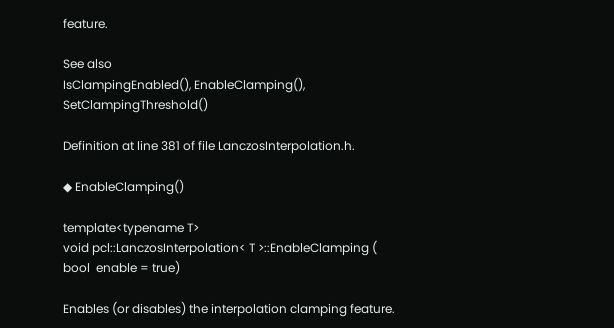feature.

See also
IsClampingEnabled(), EnableClamping(), SetClampingThreshold()

Definition at line 381 of file LanczosInterpolation.h.

◆ EnableClamping()

template<typename T>
void pcl::LanczosInterpolation< T >::EnableClamping ( bool  enable = true)

Enables (or disables) the interpolation clamping feature.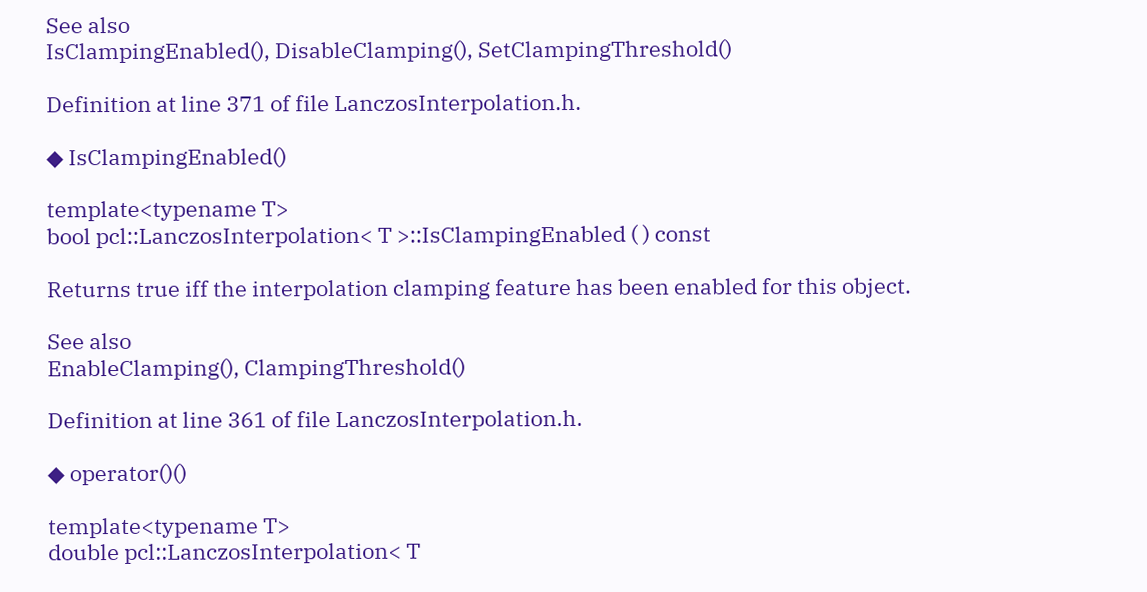See also
IsClampingEnabled(), DisableClamping(), SetClampingThreshold()

Definition at line 371 of file LanczosInterpolation.h.

◆ IsClampingEnabled()

template<typename T>
bool pcl::LanczosInterpolation< T >::IsClampingEnabled ( ) const

Returns true iff the interpolation clamping feature has been enabled for this object.

See also
EnableClamping(), ClampingThreshold()

Definition at line 361 of file LanczosInterpolation.h.

◆ operator()()

template<typename T>
double pcl::LanczosInterpolation< T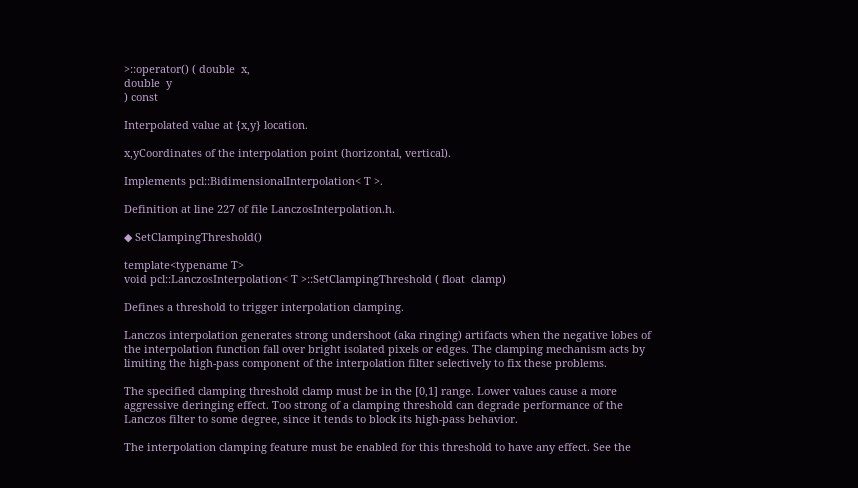>::operator() ( double  x,
double  y
) const

Interpolated value at {x,y} location.

x,yCoordinates of the interpolation point (horizontal, vertical).

Implements pcl::BidimensionalInterpolation< T >.

Definition at line 227 of file LanczosInterpolation.h.

◆ SetClampingThreshold()

template<typename T>
void pcl::LanczosInterpolation< T >::SetClampingThreshold ( float  clamp)

Defines a threshold to trigger interpolation clamping.

Lanczos interpolation generates strong undershoot (aka ringing) artifacts when the negative lobes of the interpolation function fall over bright isolated pixels or edges. The clamping mechanism acts by limiting the high-pass component of the interpolation filter selectively to fix these problems.

The specified clamping threshold clamp must be in the [0,1] range. Lower values cause a more aggressive deringing effect. Too strong of a clamping threshold can degrade performance of the Lanczos filter to some degree, since it tends to block its high-pass behavior.

The interpolation clamping feature must be enabled for this threshold to have any effect. See the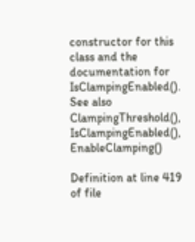constructor for this class and the documentation for IsClampingEnabled().
See also
ClampingThreshold(), IsClampingEnabled(), EnableClamping()

Definition at line 419 of file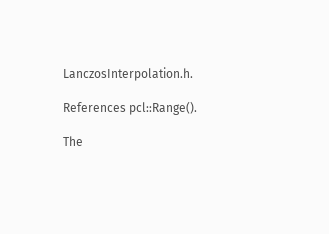LanczosInterpolation.h.

References pcl::Range().

The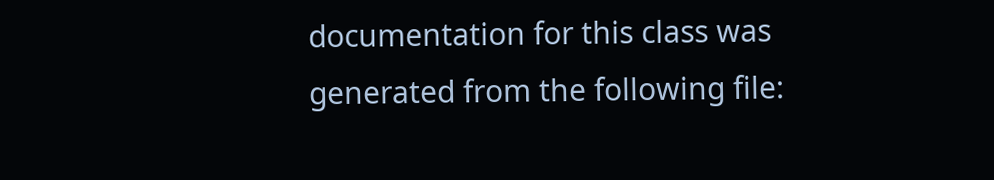documentation for this class was generated from the following file: